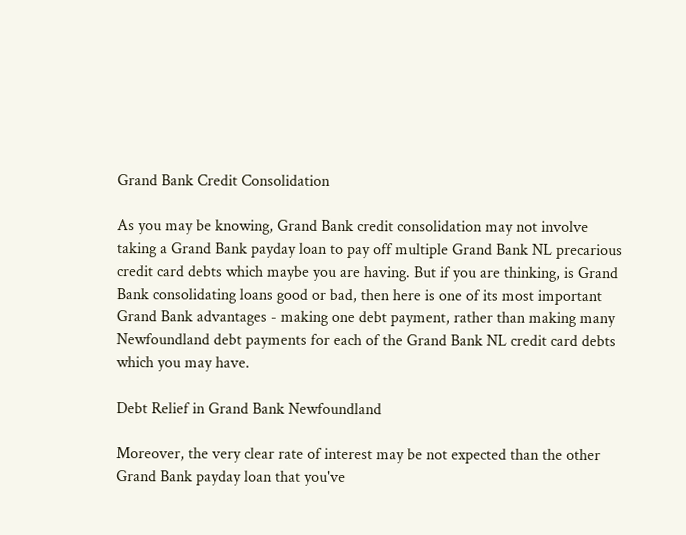Grand Bank Credit Consolidation

As you may be knowing, Grand Bank credit consolidation may not involve taking a Grand Bank payday loan to pay off multiple Grand Bank NL precarious credit card debts which maybe you are having. But if you are thinking, is Grand Bank consolidating loans good or bad, then here is one of its most important Grand Bank advantages - making one debt payment, rather than making many Newfoundland debt payments for each of the Grand Bank NL credit card debts which you may have.

Debt Relief in Grand Bank Newfoundland

Moreover, the very clear rate of interest may be not expected than the other Grand Bank payday loan that you've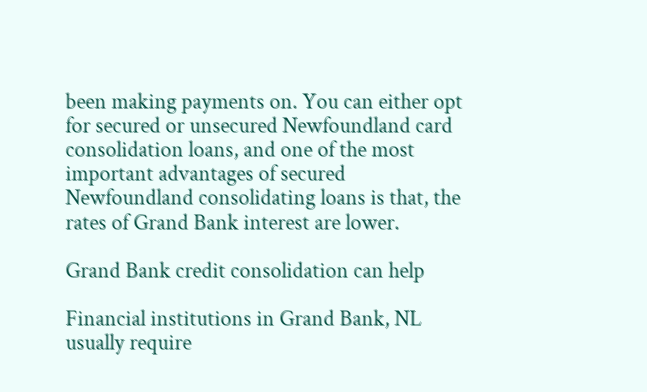been making payments on. You can either opt for secured or unsecured Newfoundland card consolidation loans, and one of the most important advantages of secured Newfoundland consolidating loans is that, the rates of Grand Bank interest are lower.

Grand Bank credit consolidation can help

Financial institutions in Grand Bank, NL usually require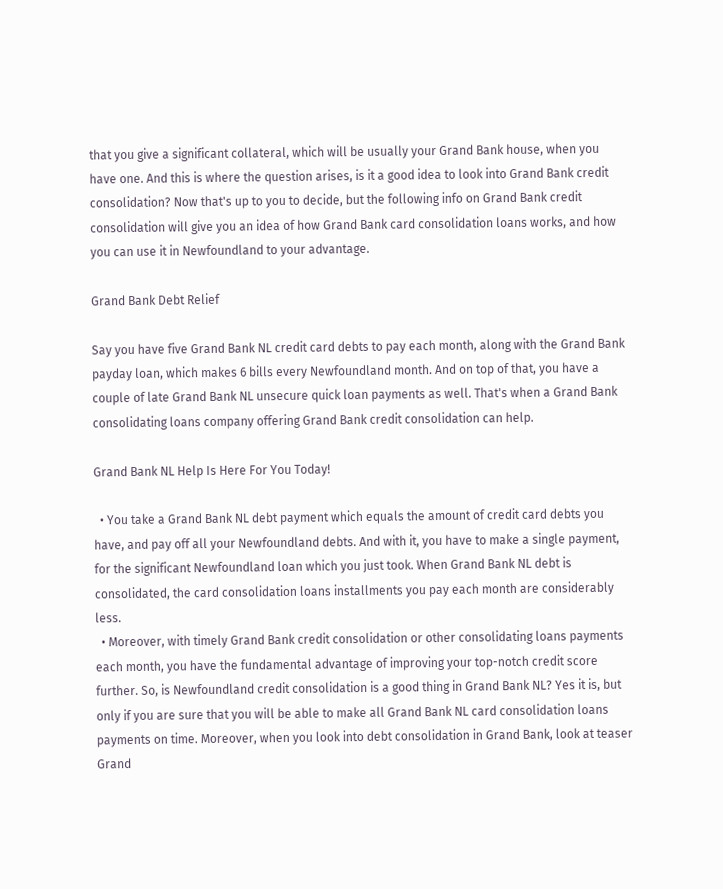that you give a significant collateral, which will be usually your Grand Bank house, when you have one. And this is where the question arises, is it a good idea to look into Grand Bank credit consolidation? Now that's up to you to decide, but the following info on Grand Bank credit consolidation will give you an idea of how Grand Bank card consolidation loans works, and how you can use it in Newfoundland to your advantage.

Grand Bank Debt Relief

Say you have five Grand Bank NL credit card debts to pay each month, along with the Grand Bank payday loan, which makes 6 bills every Newfoundland month. And on top of that, you have a couple of late Grand Bank NL unsecure quick loan payments as well. That's when a Grand Bank consolidating loans company offering Grand Bank credit consolidation can help.

Grand Bank NL Help Is Here For You Today!

  • You take a Grand Bank NL debt payment which equals the amount of credit card debts you have, and pay off all your Newfoundland debts. And with it, you have to make a single payment, for the significant Newfoundland loan which you just took. When Grand Bank NL debt is consolidated, the card consolidation loans installments you pay each month are considerably less.
  • Moreover, with timely Grand Bank credit consolidation or other consolidating loans payments each month, you have the fundamental advantage of improving your top-notch credit score further. So, is Newfoundland credit consolidation is a good thing in Grand Bank NL? Yes it is, but only if you are sure that you will be able to make all Grand Bank NL card consolidation loans payments on time. Moreover, when you look into debt consolidation in Grand Bank, look at teaser Grand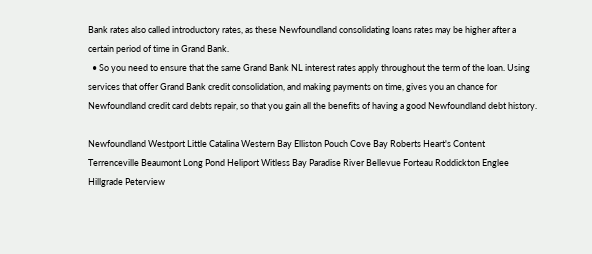Bank rates also called introductory rates, as these Newfoundland consolidating loans rates may be higher after a certain period of time in Grand Bank.
  • So you need to ensure that the same Grand Bank NL interest rates apply throughout the term of the loan. Using services that offer Grand Bank credit consolidation, and making payments on time, gives you an chance for Newfoundland credit card debts repair, so that you gain all the benefits of having a good Newfoundland debt history.

Newfoundland Westport Little Catalina Western Bay Elliston Pouch Cove Bay Roberts Heart's Content Terrenceville Beaumont Long Pond Heliport Witless Bay Paradise River Bellevue Forteau Roddickton Englee Hillgrade Peterview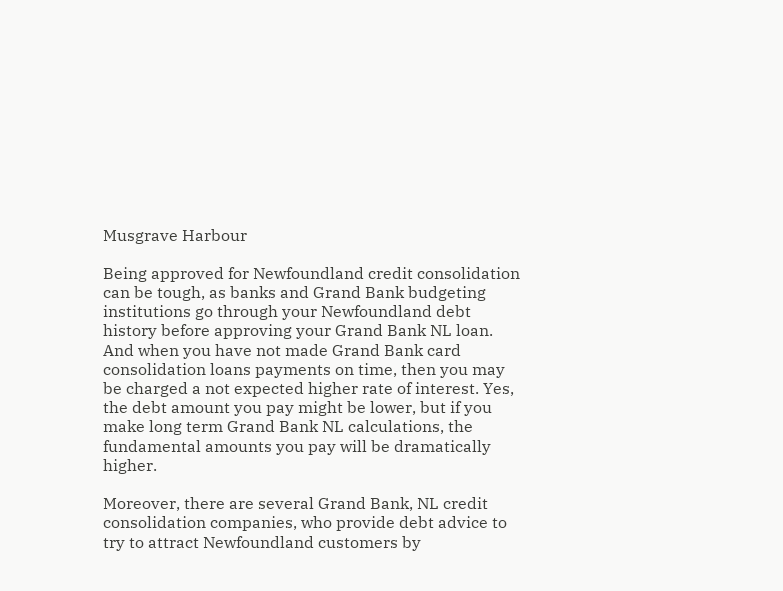Musgrave Harbour

Being approved for Newfoundland credit consolidation can be tough, as banks and Grand Bank budgeting institutions go through your Newfoundland debt history before approving your Grand Bank NL loan. And when you have not made Grand Bank card consolidation loans payments on time, then you may be charged a not expected higher rate of interest. Yes, the debt amount you pay might be lower, but if you make long term Grand Bank NL calculations, the fundamental amounts you pay will be dramatically higher.

Moreover, there are several Grand Bank, NL credit consolidation companies, who provide debt advice to try to attract Newfoundland customers by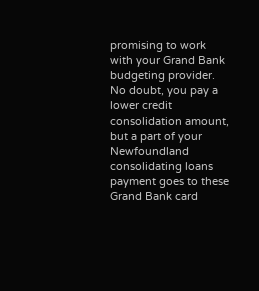promising to work with your Grand Bank budgeting provider. No doubt, you pay a lower credit consolidation amount, but a part of your Newfoundland consolidating loans payment goes to these Grand Bank card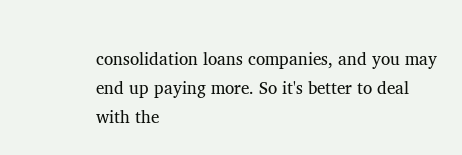consolidation loans companies, and you may end up paying more. So it's better to deal with the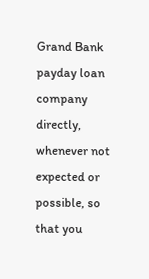Grand Bank payday loan company directly, whenever not expected or possible, so that you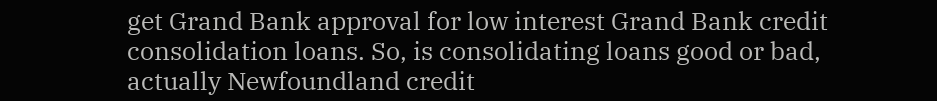get Grand Bank approval for low interest Grand Bank credit consolidation loans. So, is consolidating loans good or bad, actually Newfoundland credit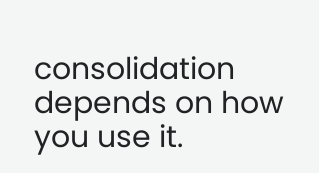consolidation depends on how you use it.